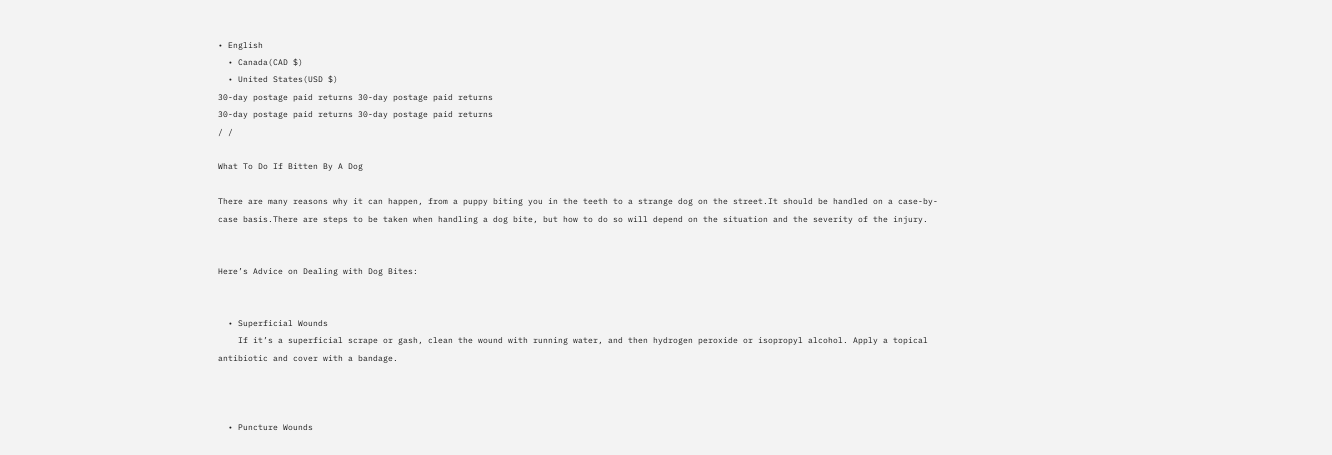• English
  • Canada(CAD $)
  • United States(USD $)
30-day postage paid returns 30-day postage paid returns
30-day postage paid returns 30-day postage paid returns
/ /

What To Do If Bitten By A Dog

There are many reasons why it can happen, from a puppy biting you in the teeth to a strange dog on the street.It should be handled on a case-by-case basis.There are steps to be taken when handling a dog bite, but how to do so will depend on the situation and the severity of the injury.


Here’s Advice on Dealing with Dog Bites:


  • Superficial Wounds
    If it’s a superficial scrape or gash, clean the wound with running water, and then hydrogen peroxide or isopropyl alcohol. Apply a topical antibiotic and cover with a bandage.



  • Puncture Wounds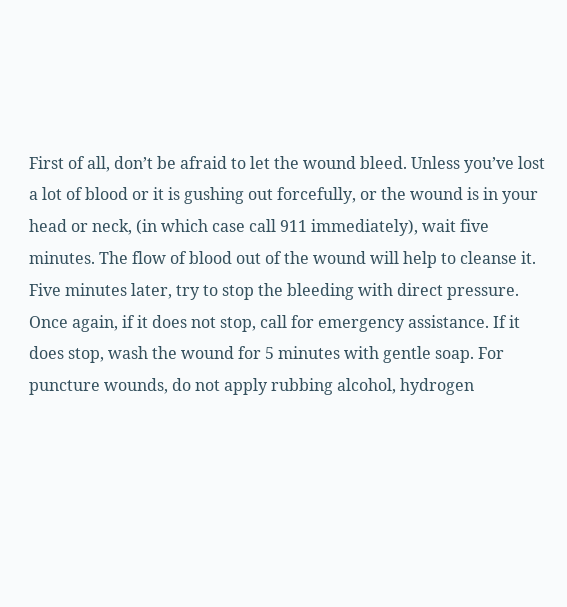First of all, don’t be afraid to let the wound bleed. Unless you’ve lost a lot of blood or it is gushing out forcefully, or the wound is in your head or neck, (in which case call 911 immediately), wait five minutes. The flow of blood out of the wound will help to cleanse it. Five minutes later, try to stop the bleeding with direct pressure. Once again, if it does not stop, call for emergency assistance. If it does stop, wash the wound for 5 minutes with gentle soap. For puncture wounds, do not apply rubbing alcohol, hydrogen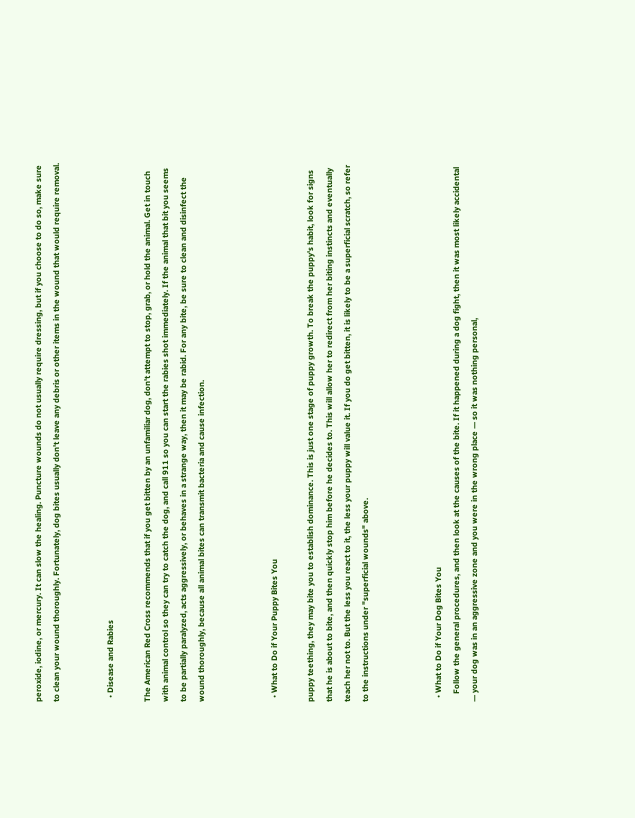peroxide, iodine, or mercury. It can slow the healing. Puncture wounds do not usually require dressing, but if you choose to do so, make sure to clean your wound thoroughly. Fortunately, dog bites usually don't leave any debris or other items in the wound that would require removal.


  • Disease and Rabies

The American Red Cross recommends that if you get bitten by an unfamiliar dog, don't attempt to stop, grab, or hold the animal. Get in touch with animal control so they can try to catch the dog, and call 911 so you can start the rabies shot immediately. If the animal that bit you seems to be partially paralyzed, acts aggressively, or behaves in a strange way, then it may be rabid. For any bite, be sure to clean and disinfect the wound thoroughly, because all animal bites can transmit bacteria and cause infection.



  • What to Do if Your Puppy Bites You

puppy teething, they may bite you to establish dominance. This is just one stage of puppy growth. To break the puppy's habit, look for signs that he is about to bite, and then quickly stop him before he decides to. This will allow her to redirect from her biting instincts and eventually teach her not to. But the less you react to it, the less your puppy will value it. If you do get bitten, it is likely to be a superficial scratch, so refer to the instructions under "superficial wounds" above.



  • What to Do if Your Dog Bites You
    Follow the general procedures, and then look at the causes of the bite. If it happened during a dog fight, then it was most likely accidental — your dog was in an aggressive zone and you were in the wrong place — so it was nothing personal,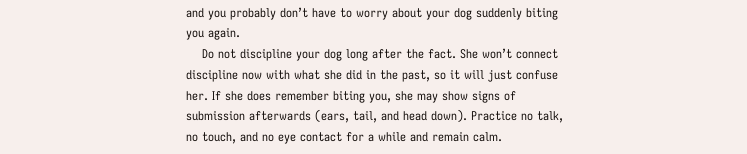and you probably don’t have to worry about your dog suddenly biting you again.
    Do not discipline your dog long after the fact. She won’t connect discipline now with what she did in the past, so it will just confuse her. If she does remember biting you, she may show signs of submission afterwards (ears, tail, and head down). Practice no talk, no touch, and no eye contact for a while and remain calm.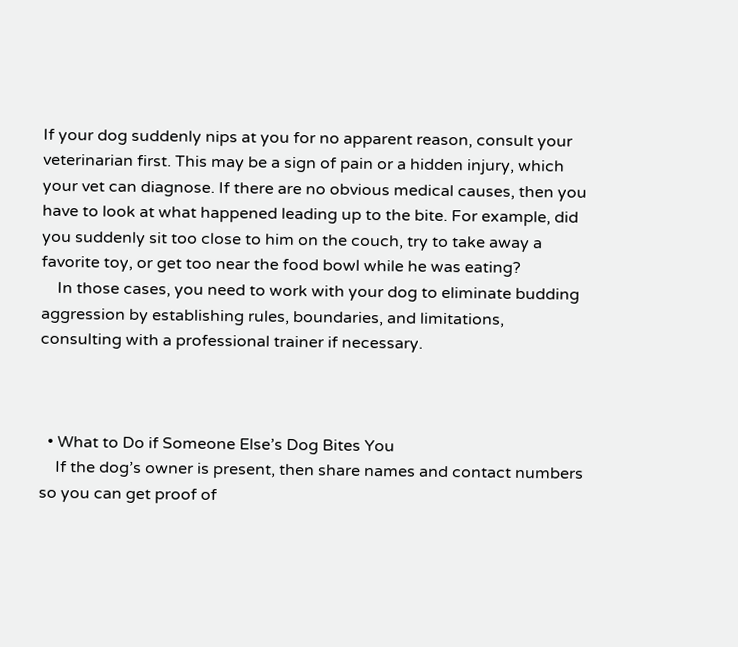If your dog suddenly nips at you for no apparent reason, consult your veterinarian first. This may be a sign of pain or a hidden injury, which your vet can diagnose. If there are no obvious medical causes, then you have to look at what happened leading up to the bite. For example, did you suddenly sit too close to him on the couch, try to take away a favorite toy, or get too near the food bowl while he was eating?
    In those cases, you need to work with your dog to eliminate budding aggression by establishing rules, boundaries, and limitations, consulting with a professional trainer if necessary.



  • What to Do if Someone Else’s Dog Bites You
    If the dog’s owner is present, then share names and contact numbers so you can get proof of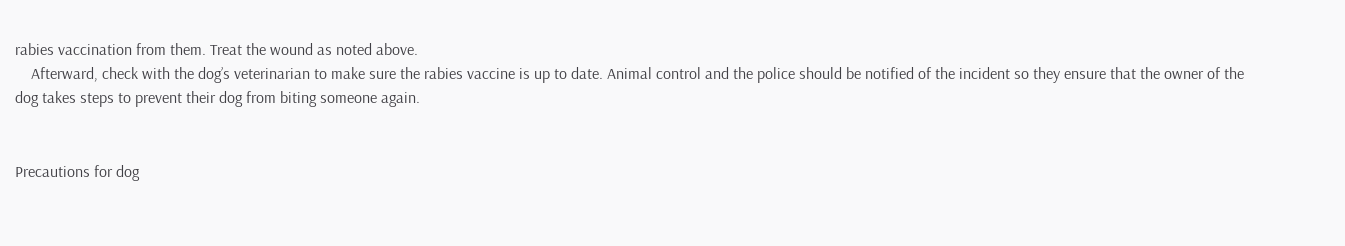rabies vaccination from them. Treat the wound as noted above.
    Afterward, check with the dog’s veterinarian to make sure the rabies vaccine is up to date. Animal control and the police should be notified of the incident so they ensure that the owner of the dog takes steps to prevent their dog from biting someone again.


Precautions for dog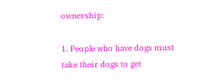ownership:

1. People who have dogs must take their dogs to get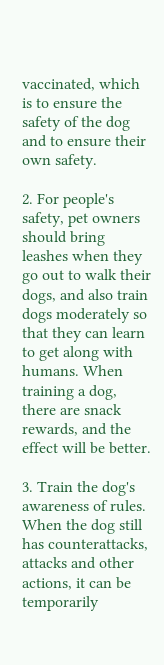vaccinated, which is to ensure the safety of the dog and to ensure their own safety.

2. For people's safety, pet owners should bring leashes when they go out to walk their dogs, and also train dogs moderately so that they can learn to get along with humans. When training a dog, there are snack rewards, and the effect will be better.

3. Train the dog's awareness of rules. When the dog still has counterattacks, attacks and other actions, it can be temporarily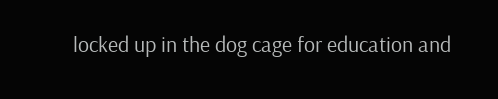locked up in the dog cage for education and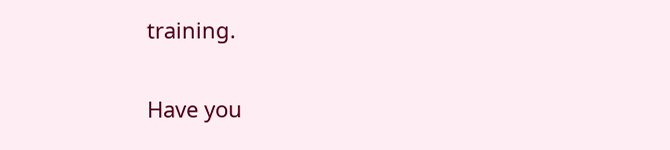training.


Have you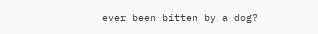ever been bitten by a dog?